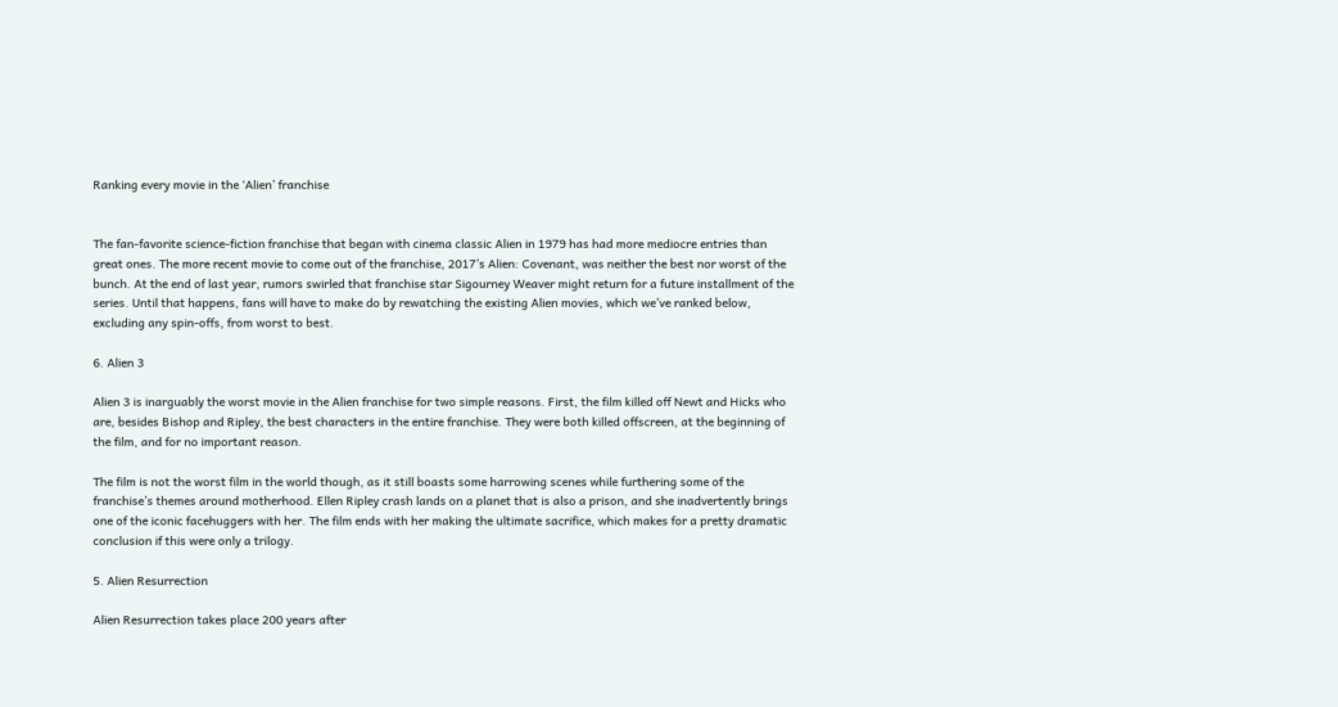Ranking every movie in the ‘Alien’ franchise


The fan-favorite science-fiction franchise that began with cinema classic Alien in 1979 has had more mediocre entries than great ones. The more recent movie to come out of the franchise, 2017’s Alien: Covenant, was neither the best nor worst of the bunch. At the end of last year, rumors swirled that franchise star Sigourney Weaver might return for a future installment of the series. Until that happens, fans will have to make do by rewatching the existing Alien movies, which we’ve ranked below, excluding any spin-offs, from worst to best.

6. Alien 3

Alien 3 is inarguably the worst movie in the Alien franchise for two simple reasons. First, the film killed off Newt and Hicks who are, besides Bishop and Ripley, the best characters in the entire franchise. They were both killed offscreen, at the beginning of the film, and for no important reason.

The film is not the worst film in the world though, as it still boasts some harrowing scenes while furthering some of the franchise’s themes around motherhood. Ellen Ripley crash lands on a planet that is also a prison, and she inadvertently brings one of the iconic facehuggers with her. The film ends with her making the ultimate sacrifice, which makes for a pretty dramatic conclusion if this were only a trilogy.

5. Alien Resurrection

Alien Resurrection takes place 200 years after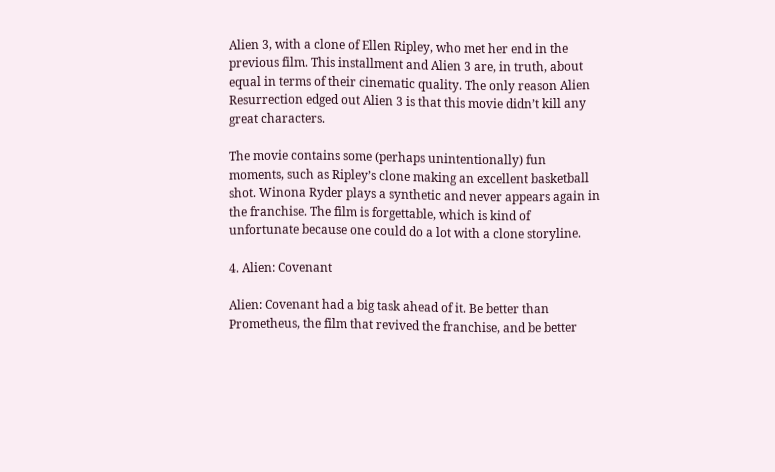Alien 3, with a clone of Ellen Ripley, who met her end in the previous film. This installment and Alien 3 are, in truth, about equal in terms of their cinematic quality. The only reason Alien Resurrection edged out Alien 3 is that this movie didn’t kill any great characters.

The movie contains some (perhaps unintentionally) fun moments, such as Ripley’s clone making an excellent basketball shot. Winona Ryder plays a synthetic and never appears again in the franchise. The film is forgettable, which is kind of unfortunate because one could do a lot with a clone storyline.

4. Alien: Covenant

Alien: Covenant had a big task ahead of it. Be better than Prometheus, the film that revived the franchise, and be better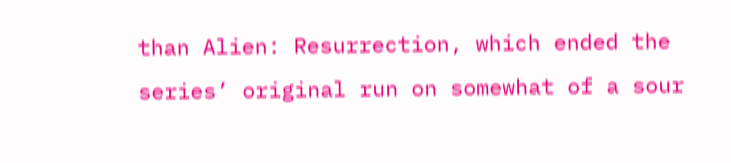than Alien: Resurrection, which ended the series’ original run on somewhat of a sour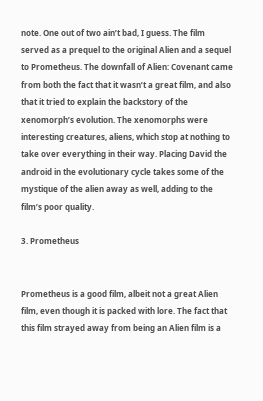note. One out of two ain’t bad, I guess. The film served as a prequel to the original Alien and a sequel to Prometheus. The downfall of Alien: Covenant came from both the fact that it wasn’t a great film, and also that it tried to explain the backstory of the xenomorph’s evolution. The xenomorphs were interesting creatures, aliens, which stop at nothing to take over everything in their way. Placing David the android in the evolutionary cycle takes some of the mystique of the alien away as well, adding to the film’s poor quality.

3. Prometheus


Prometheus is a good film, albeit not a great Alien film, even though it is packed with lore. The fact that this film strayed away from being an Alien film is a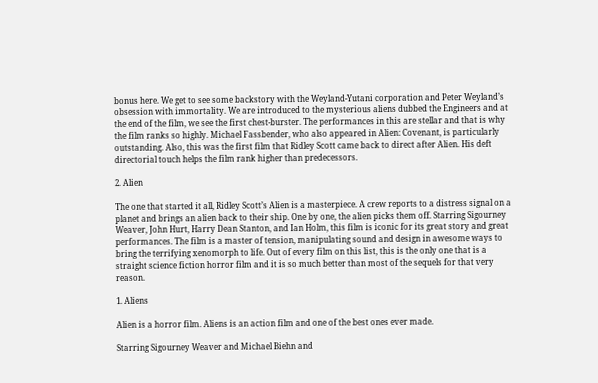bonus here. We get to see some backstory with the Weyland-Yutani corporation and Peter Weyland’s obsession with immortality. We are introduced to the mysterious aliens dubbed the Engineers and at the end of the film, we see the first chest-burster. The performances in this are stellar and that is why the film ranks so highly. Michael Fassbender, who also appeared in Alien: Covenant, is particularly outstanding. Also, this was the first film that Ridley Scott came back to direct after Alien. His deft directorial touch helps the film rank higher than predecessors.

2. Alien

The one that started it all, Ridley Scott’s Alien is a masterpiece. A crew reports to a distress signal on a planet and brings an alien back to their ship. One by one, the alien picks them off. Starring Sigourney Weaver, John Hurt, Harry Dean Stanton, and Ian Holm, this film is iconic for its great story and great performances. The film is a master of tension, manipulating sound and design in awesome ways to bring the terrifying xenomorph to life. Out of every film on this list, this is the only one that is a straight science fiction horror film and it is so much better than most of the sequels for that very reason.

1. Aliens

Alien is a horror film. Aliens is an action film and one of the best ones ever made.

Starring Sigourney Weaver and Michael Biehn and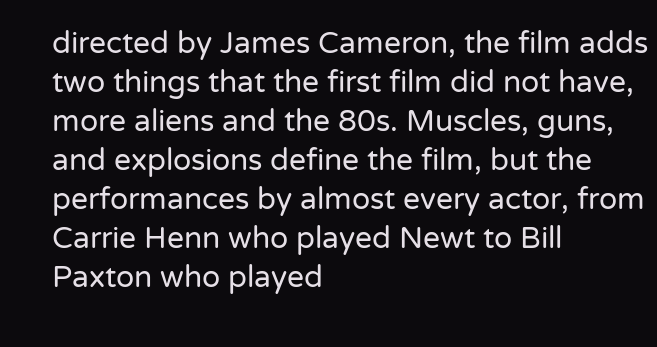directed by James Cameron, the film adds two things that the first film did not have, more aliens and the 80s. Muscles, guns, and explosions define the film, but the performances by almost every actor, from Carrie Henn who played Newt to Bill Paxton who played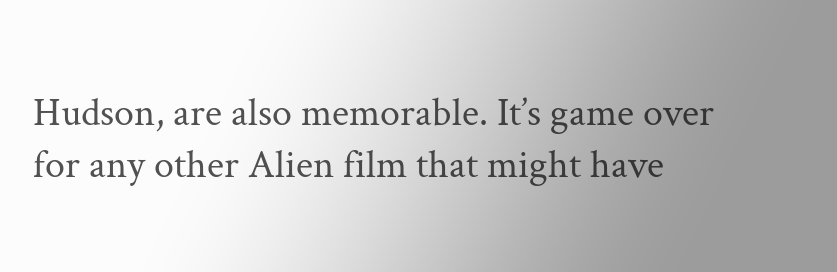Hudson, are also memorable. It’s game over for any other Alien film that might have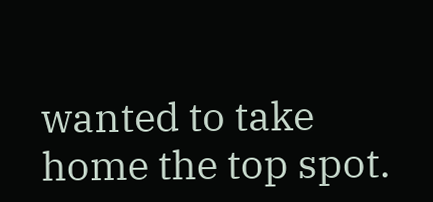wanted to take home the top spot.